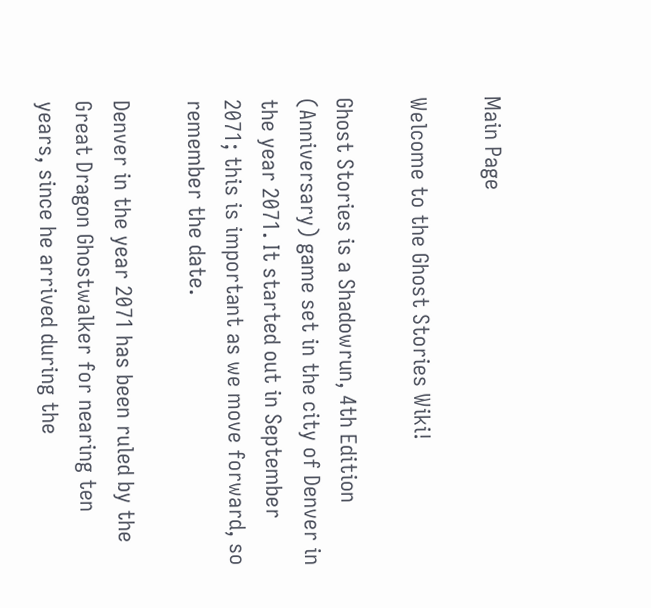Main Page

Welcome to the Ghost Stories Wiki!

Ghost Stories is a Shadowrun, 4th Edition (Anniversary) game set in the city of Denver in the year 2071. It started out in September 2071; this is important as we move forward, so remember the date.

Denver in the year 2071 has been ruled by the Great Dragon Ghostwalker for nearing ten years, since he arrived during the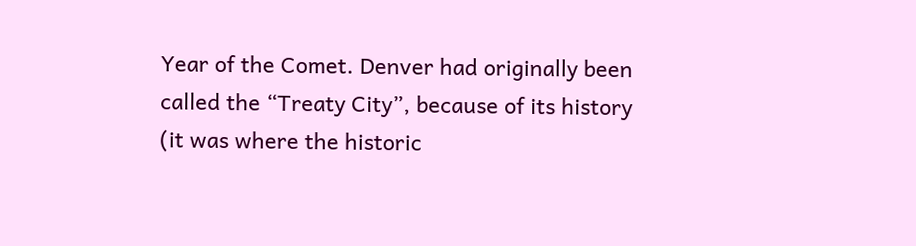Year of the Comet. Denver had originally been called the “Treaty City”, because of its history (it was where the historic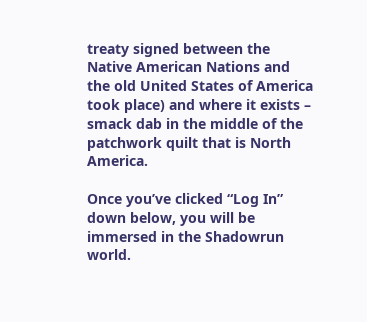treaty signed between the Native American Nations and the old United States of America took place) and where it exists – smack dab in the middle of the patchwork quilt that is North America.

Once you’ve clicked “Log In” down below, you will be immersed in the Shadowrun world.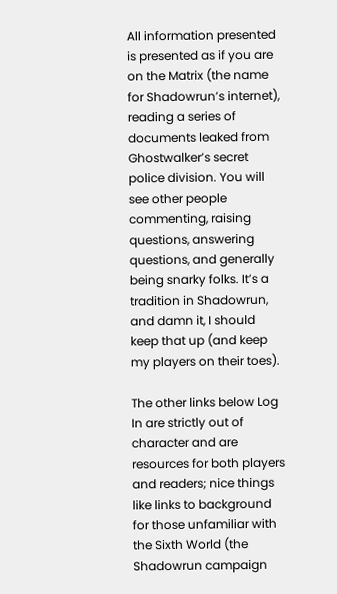All information presented is presented as if you are on the Matrix (the name for Shadowrun’s internet), reading a series of documents leaked from Ghostwalker’s secret police division. You will see other people commenting, raising questions, answering questions, and generally being snarky folks. It’s a tradition in Shadowrun, and damn it, I should keep that up (and keep my players on their toes).

The other links below Log In are strictly out of character and are resources for both players and readers; nice things like links to background for those unfamiliar with the Sixth World (the Shadowrun campaign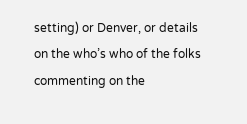setting) or Denver, or details on the who’s who of the folks commenting on the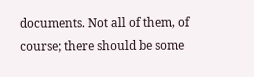documents. Not all of them, of course; there should be some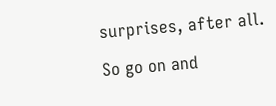surprises, after all.

So go on and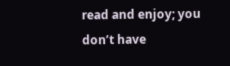read and enjoy; you don’t have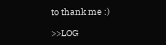to thank me :)

>>LOG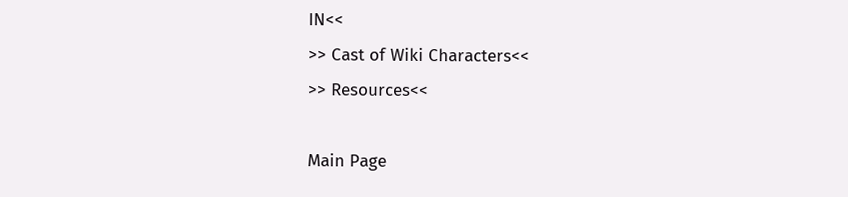IN<<
>> Cast of Wiki Characters<<
>> Resources<<

Main Page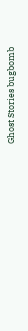Ghost Stories bugbomb